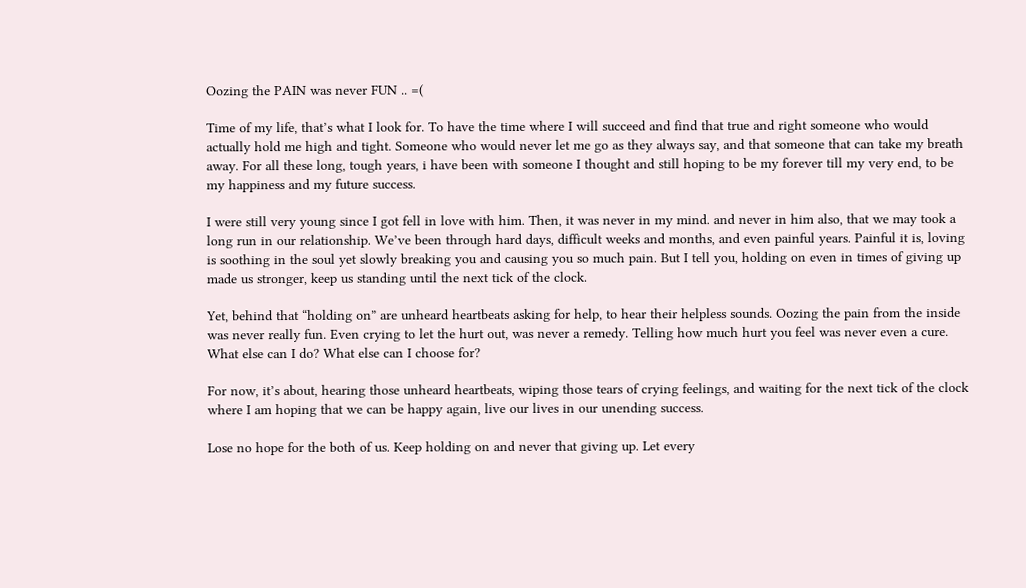Oozing the PAIN was never FUN .. =(

Time of my life, that’s what I look for. To have the time where I will succeed and find that true and right someone who would actually hold me high and tight. Someone who would never let me go as they always say, and that someone that can take my breath away. For all these long, tough years, i have been with someone I thought and still hoping to be my forever till my very end, to be my happiness and my future success.

I were still very young since I got fell in love with him. Then, it was never in my mind. and never in him also, that we may took a long run in our relationship. We’ve been through hard days, difficult weeks and months, and even painful years. Painful it is, loving is soothing in the soul yet slowly breaking you and causing you so much pain. But I tell you, holding on even in times of giving up made us stronger, keep us standing until the next tick of the clock.

Yet, behind that “holding on” are unheard heartbeats asking for help, to hear their helpless sounds. Oozing the pain from the inside was never really fun. Even crying to let the hurt out, was never a remedy. Telling how much hurt you feel was never even a cure. What else can I do? What else can I choose for?

For now, it’s about, hearing those unheard heartbeats, wiping those tears of crying feelings, and waiting for the next tick of the clock where I am hoping that we can be happy again, live our lives in our unending success.

Lose no hope for the both of us. Keep holding on and never that giving up. Let every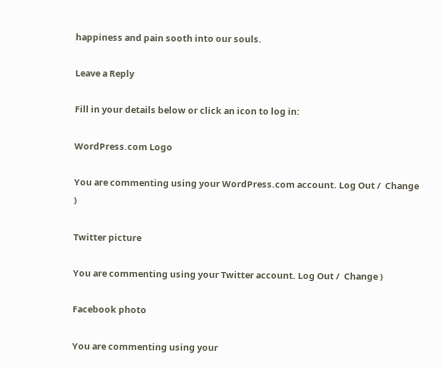happiness and pain sooth into our souls.

Leave a Reply

Fill in your details below or click an icon to log in:

WordPress.com Logo

You are commenting using your WordPress.com account. Log Out /  Change )

Twitter picture

You are commenting using your Twitter account. Log Out /  Change )

Facebook photo

You are commenting using your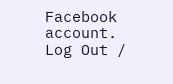Facebook account. Log Out /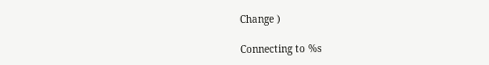Change )

Connecting to %s